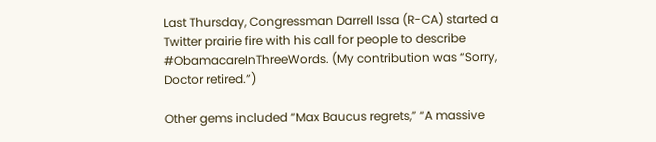Last Thursday, Congressman Darrell Issa (R-CA) started a Twitter prairie fire with his call for people to describe #ObamacareInThreeWords. (My contribution was “Sorry, Doctor retired.”)

Other gems included “Max Baucus regrets,” “A massive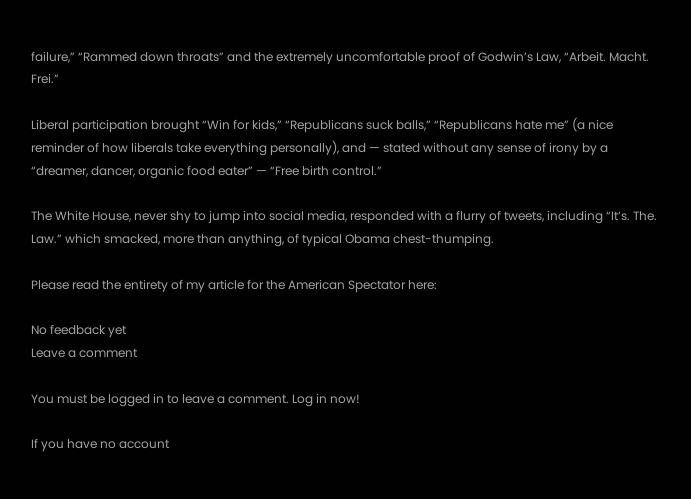failure,” “Rammed down throats” and the extremely uncomfortable proof of Godwin’s Law, “Arbeit. Macht. Frei.”

Liberal participation brought “Win for kids,” “Republicans suck balls,” “Republicans hate me” (a nice reminder of how liberals take everything personally), and — stated without any sense of irony by a “dreamer, dancer, organic food eater” — “Free birth control.”

The White House, never shy to jump into social media, responded with a flurry of tweets, including “It’s. The. Law.” which smacked, more than anything, of typical Obama chest-thumping.

Please read the entirety of my article for the American Spectator here:

No feedback yet
Leave a comment

You must be logged in to leave a comment. Log in now!

If you have no account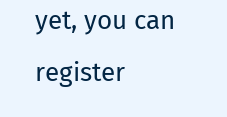yet, you can register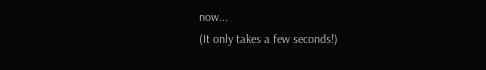now...
(It only takes a few seconds!)